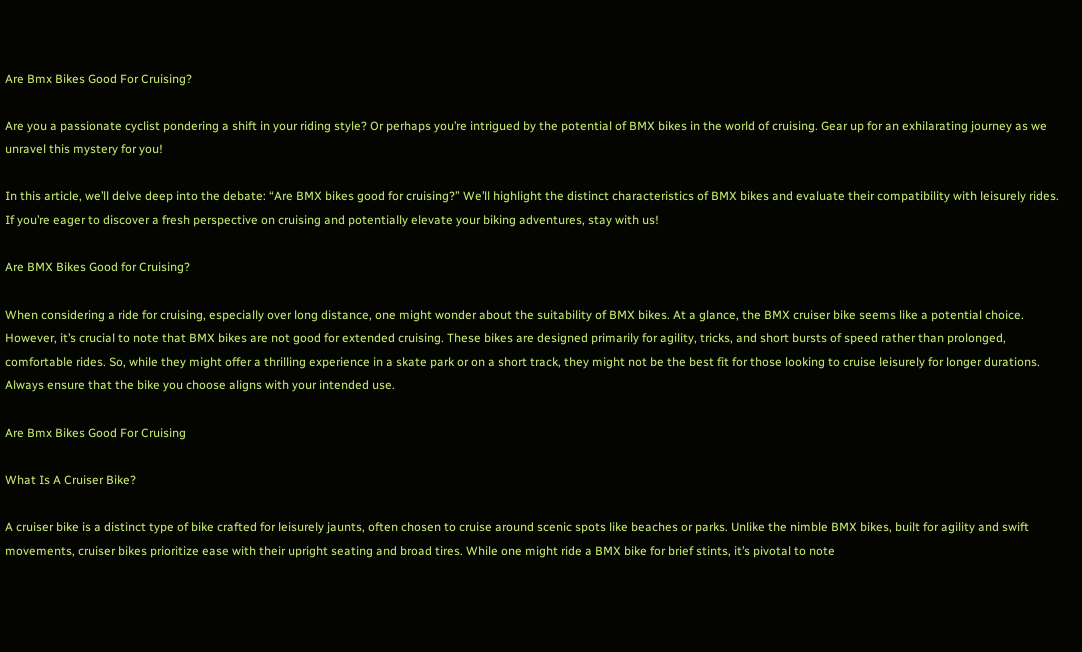Are Bmx Bikes Good For Cruising?

Are you a passionate cyclist pondering a shift in your riding style? Or perhaps you’re intrigued by the potential of BMX bikes in the world of cruising. Gear up for an exhilarating journey as we unravel this mystery for you!

In this article, we’ll delve deep into the debate: “Are BMX bikes good for cruising?” We’ll highlight the distinct characteristics of BMX bikes and evaluate their compatibility with leisurely rides. If you’re eager to discover a fresh perspective on cruising and potentially elevate your biking adventures, stay with us!

Are BMX Bikes Good for Cruising?

When considering a ride for cruising, especially over long distance, one might wonder about the suitability of BMX bikes. At a glance, the BMX cruiser bike seems like a potential choice. However, it’s crucial to note that BMX bikes are not good for extended cruising. These bikes are designed primarily for agility, tricks, and short bursts of speed rather than prolonged, comfortable rides. So, while they might offer a thrilling experience in a skate park or on a short track, they might not be the best fit for those looking to cruise leisurely for longer durations. Always ensure that the bike you choose aligns with your intended use.

Are Bmx Bikes Good For Cruising

What Is A Cruiser Bike?

A cruiser bike is a distinct type of bike crafted for leisurely jaunts, often chosen to cruise around scenic spots like beaches or parks. Unlike the nimble BMX bikes, built for agility and swift movements, cruiser bikes prioritize ease with their upright seating and broad tires. While one might ride a BMX bike for brief stints, it’s pivotal to note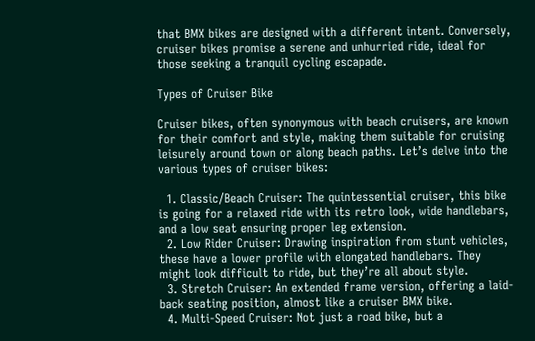that BMX bikes are designed with a different intent. Conversely, cruiser bikes promise a serene and unhurried ride, ideal for those seeking a tranquil cycling escapade.

Types of Cruiser Bike

Cruiser bikes, often synonymous with beach cruisers, are known for their comfort and style, making them suitable for cruising leisurely around town or along beach paths. Let’s delve into the various types of cruiser bikes:

  1. Classic/Beach Cruiser: The quintessential cruiser, this bike is going for a relaxed ride with its retro look, wide handlebars, and a low seat ensuring proper leg extension.
  2. Low Rider Cruiser: Drawing inspiration from stunt vehicles, these have a lower profile with elongated handlebars. They might look difficult to ride, but they’re all about style.
  3. Stretch Cruiser: An extended frame version, offering a laid-back seating position, almost like a cruiser BMX bike.
  4. Multi-Speed Cruiser: Not just a road bike, but a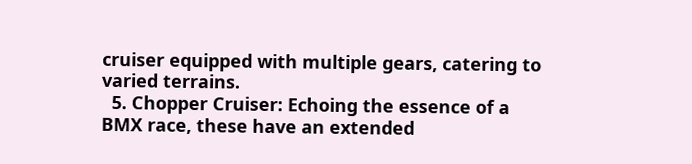cruiser equipped with multiple gears, catering to varied terrains.
  5. Chopper Cruiser: Echoing the essence of a BMX race, these have an extended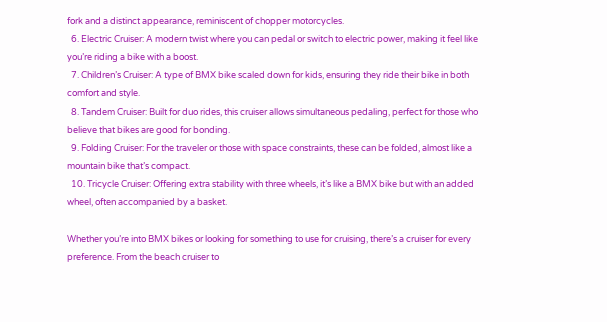fork and a distinct appearance, reminiscent of chopper motorcycles.
  6. Electric Cruiser: A modern twist where you can pedal or switch to electric power, making it feel like you’re riding a bike with a boost.
  7. Children’s Cruiser: A type of BMX bike scaled down for kids, ensuring they ride their bike in both comfort and style.
  8. Tandem Cruiser: Built for duo rides, this cruiser allows simultaneous pedaling, perfect for those who believe that bikes are good for bonding.
  9. Folding Cruiser: For the traveler or those with space constraints, these can be folded, almost like a mountain bike that’s compact.
  10. Tricycle Cruiser: Offering extra stability with three wheels, it’s like a BMX bike but with an added wheel, often accompanied by a basket.

Whether you’re into BMX bikes or looking for something to use for cruising, there’s a cruiser for every preference. From the beach cruiser to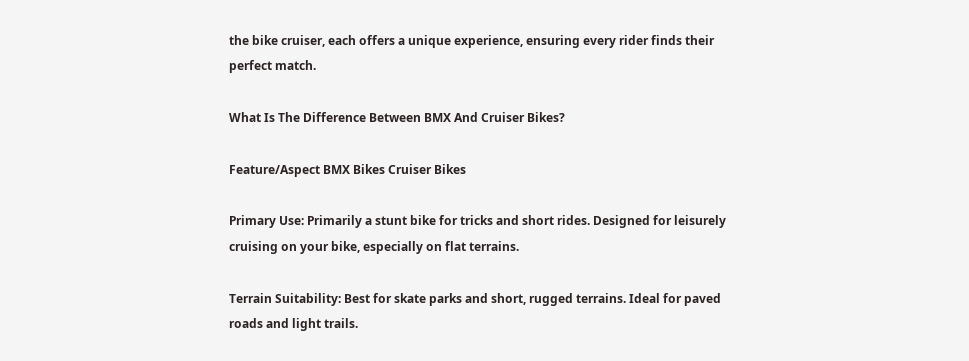the bike cruiser, each offers a unique experience, ensuring every rider finds their perfect match.

What Is The Difference Between BMX And Cruiser Bikes?

Feature/Aspect BMX Bikes Cruiser Bikes

Primary Use: Primarily a stunt bike for tricks and short rides. Designed for leisurely cruising on your bike, especially on flat terrains.

Terrain Suitability: Best for skate parks and short, rugged terrains. Ideal for paved roads and light trails.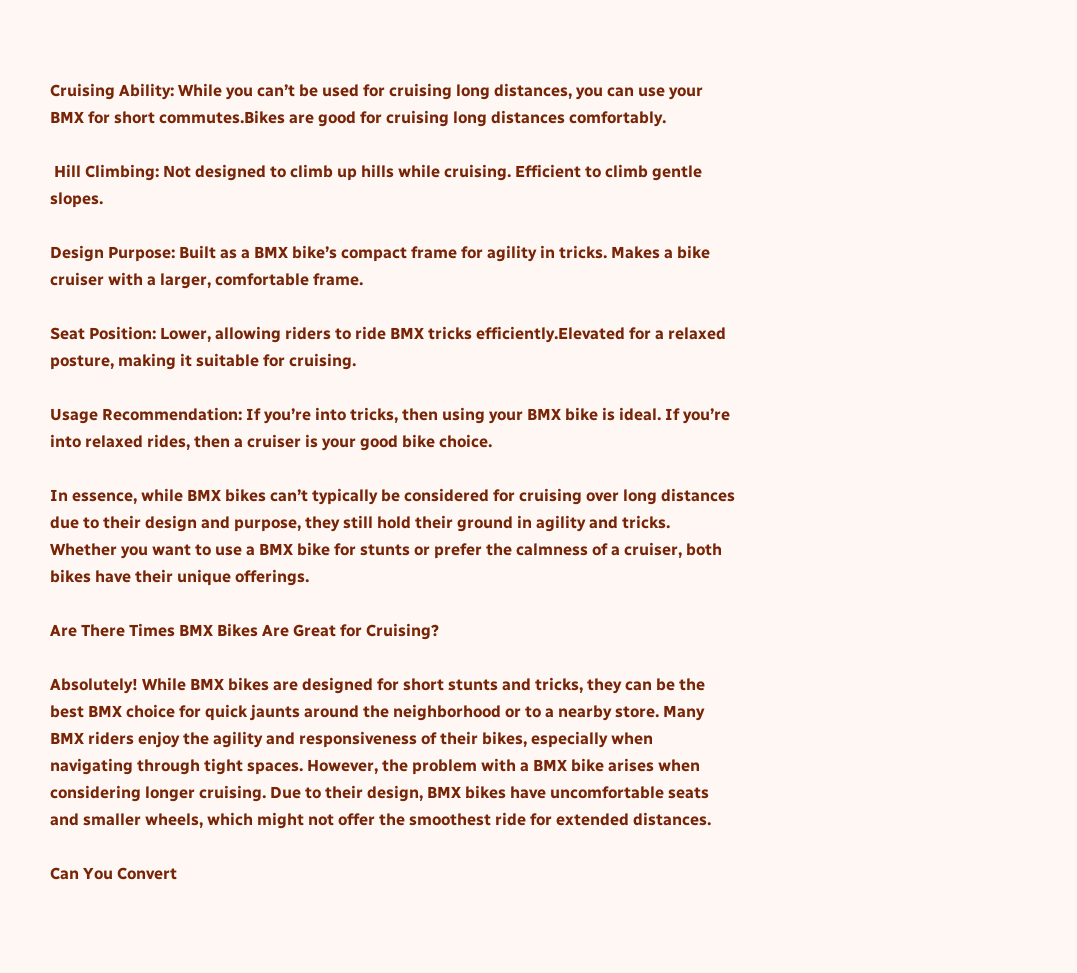Cruising Ability: While you can’t be used for cruising long distances, you can use your BMX for short commutes.Bikes are good for cruising long distances comfortably.

 Hill Climbing: Not designed to climb up hills while cruising. Efficient to climb gentle slopes.

Design Purpose: Built as a BMX bike’s compact frame for agility in tricks. Makes a bike cruiser with a larger, comfortable frame.

Seat Position: Lower, allowing riders to ride BMX tricks efficiently.Elevated for a relaxed posture, making it suitable for cruising.

Usage Recommendation: If you’re into tricks, then using your BMX bike is ideal. If you’re into relaxed rides, then a cruiser is your good bike choice.

In essence, while BMX bikes can’t typically be considered for cruising over long distances due to their design and purpose, they still hold their ground in agility and tricks. Whether you want to use a BMX bike for stunts or prefer the calmness of a cruiser, both bikes have their unique offerings.

Are There Times BMX Bikes Are Great for Cruising?

Absolutely! While BMX bikes are designed for short stunts and tricks, they can be the best BMX choice for quick jaunts around the neighborhood or to a nearby store. Many BMX riders enjoy the agility and responsiveness of their bikes, especially when navigating through tight spaces. However, the problem with a BMX bike arises when considering longer cruising. Due to their design, BMX bikes have uncomfortable seats and smaller wheels, which might not offer the smoothest ride for extended distances.

Can You Convert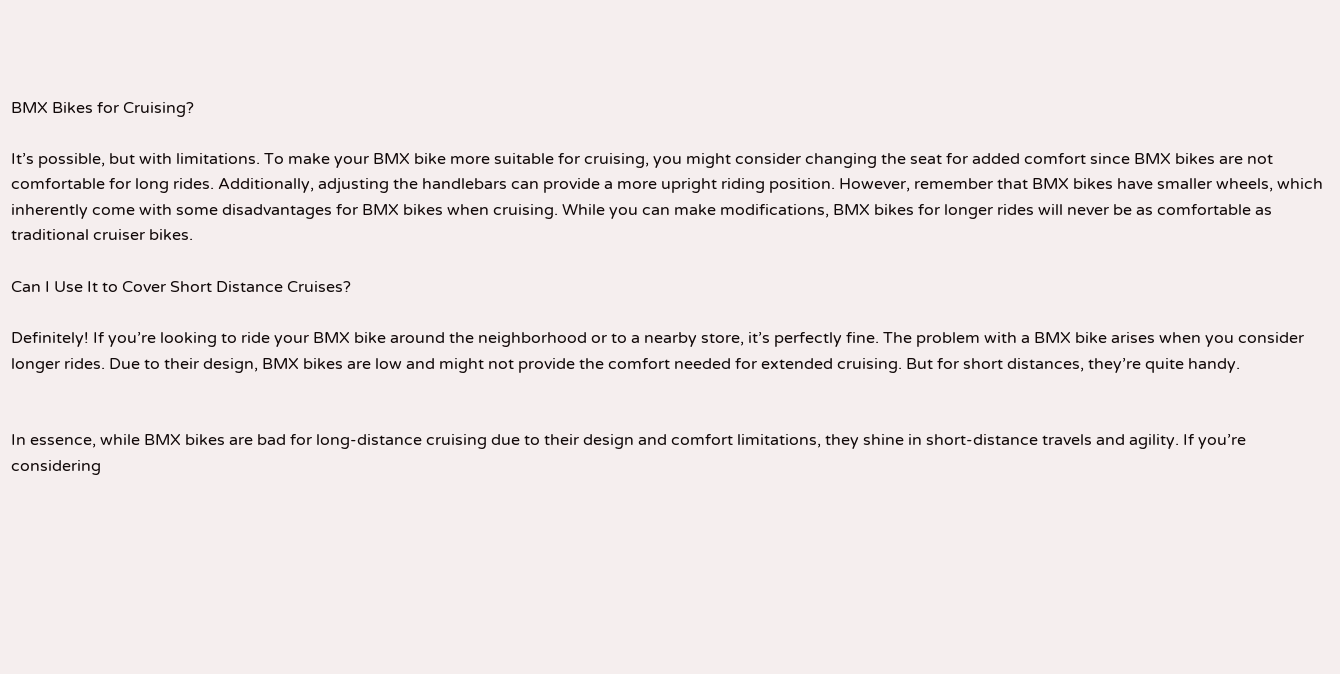BMX Bikes for Cruising?

It’s possible, but with limitations. To make your BMX bike more suitable for cruising, you might consider changing the seat for added comfort since BMX bikes are not comfortable for long rides. Additionally, adjusting the handlebars can provide a more upright riding position. However, remember that BMX bikes have smaller wheels, which inherently come with some disadvantages for BMX bikes when cruising. While you can make modifications, BMX bikes for longer rides will never be as comfortable as traditional cruiser bikes.

Can I Use It to Cover Short Distance Cruises?

Definitely! If you’re looking to ride your BMX bike around the neighborhood or to a nearby store, it’s perfectly fine. The problem with a BMX bike arises when you consider longer rides. Due to their design, BMX bikes are low and might not provide the comfort needed for extended cruising. But for short distances, they’re quite handy.


In essence, while BMX bikes are bad for long-distance cruising due to their design and comfort limitations, they shine in short-distance travels and agility. If you’re considering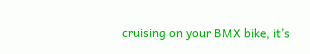cruising on your BMX bike, it’s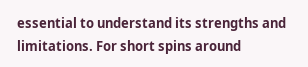essential to understand its strengths and limitations. For short spins around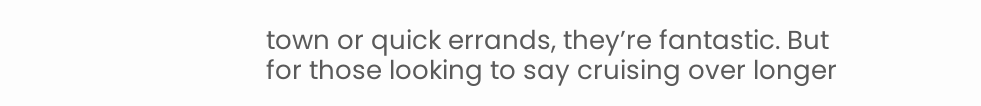town or quick errands, they’re fantastic. But for those looking to say cruising over longer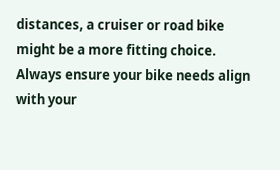distances, a cruiser or road bike might be a more fitting choice. Always ensure your bike needs align with your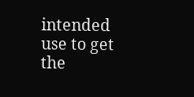intended use to get the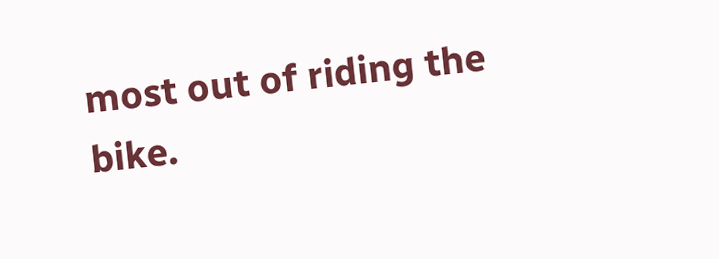most out of riding the bike.